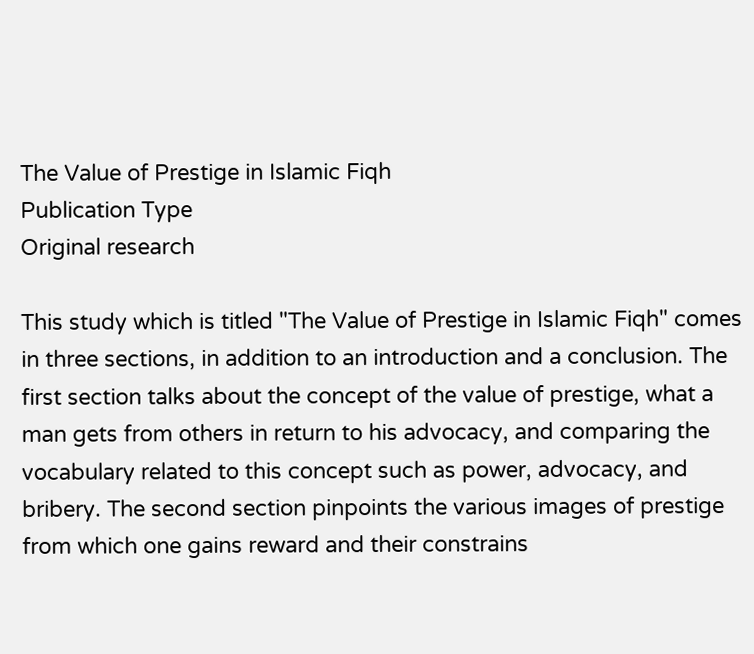The Value of Prestige in Islamic Fiqh
Publication Type
Original research

This study which is titled "The Value of Prestige in Islamic Fiqh" comes in three sections, in addition to an introduction and a conclusion. The first section talks about the concept of the value of prestige, what a man gets from others in return to his advocacy, and comparing the vocabulary related to this concept such as power, advocacy, and bribery. The second section pinpoints the various images of prestige from which one gains reward and their constrains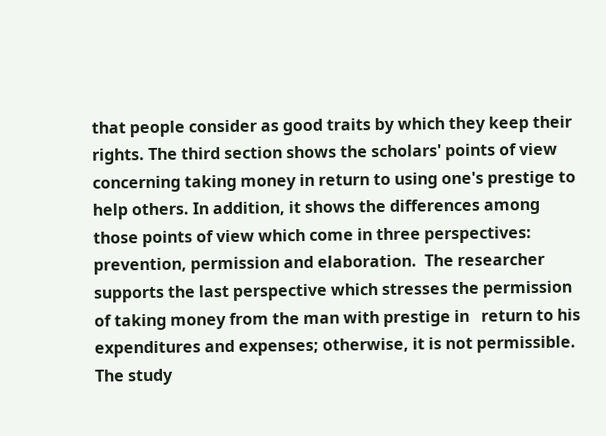that people consider as good traits by which they keep their rights. The third section shows the scholars' points of view concerning taking money in return to using one's prestige to help others. In addition, it shows the differences among those points of view which come in three perspectives: prevention, permission and elaboration.  The researcher supports the last perspective which stresses the permission of taking money from the man with prestige in   return to his expenditures and expenses; otherwise, it is not permissible. The study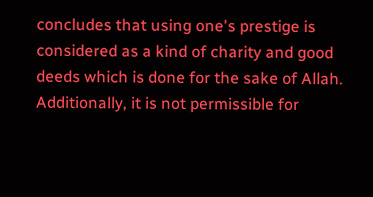concludes that using one's prestige is considered as a kind of charity and good deeds which is done for the sake of Allah. Additionally, it is not permissible for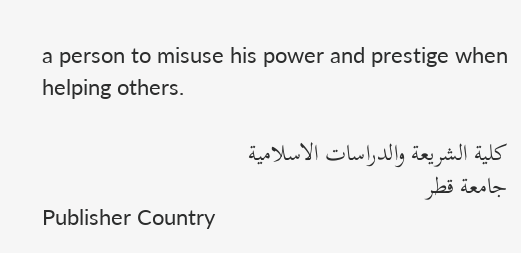a person to misuse his power and prestige when helping others.

كلية الشريعة والدراسات الاسلامية
جامعة قطر
Publisher Country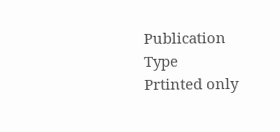Publication Type
Prtinted only